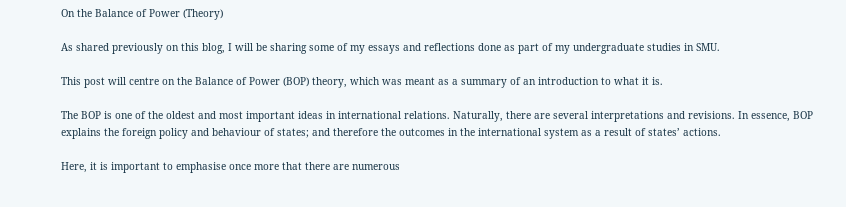On the Balance of Power (Theory)

As shared previously on this blog, I will be sharing some of my essays and reflections done as part of my undergraduate studies in SMU.

This post will centre on the Balance of Power (BOP) theory, which was meant as a summary of an introduction to what it is.

The BOP is one of the oldest and most important ideas in international relations. Naturally, there are several interpretations and revisions. In essence, BOP explains the foreign policy and behaviour of states; and therefore the outcomes in the international system as a result of states’ actions.

Here, it is important to emphasise once more that there are numerous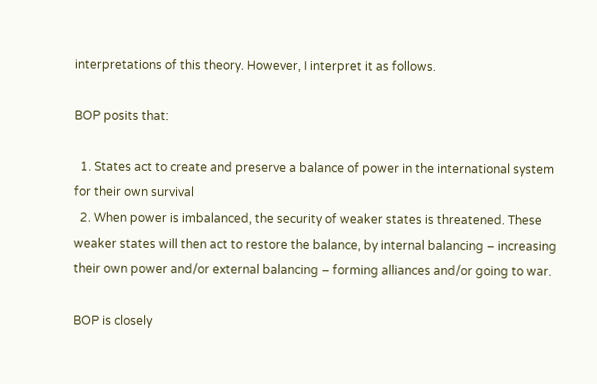interpretations of this theory. However, I interpret it as follows.

BOP posits that:

  1. States act to create and preserve a balance of power in the international system for their own survival
  2. When power is imbalanced, the security of weaker states is threatened. These weaker states will then act to restore the balance, by internal balancing – increasing their own power and/or external balancing – forming alliances and/or going to war.

BOP is closely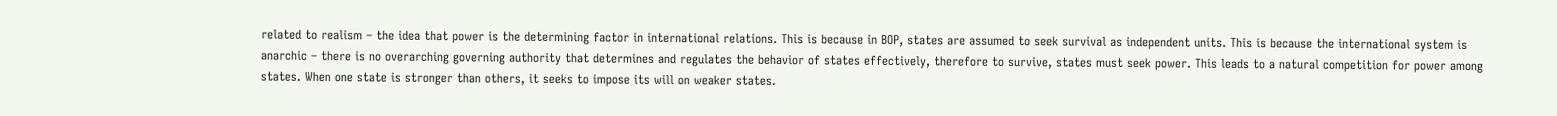related to realism – the idea that power is the determining factor in international relations. This is because in BOP, states are assumed to seek survival as independent units. This is because the international system is anarchic – there is no overarching governing authority that determines and regulates the behavior of states effectively, therefore to survive, states must seek power. This leads to a natural competition for power among states. When one state is stronger than others, it seeks to impose its will on weaker states.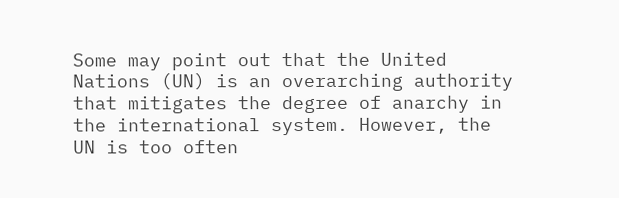Some may point out that the United Nations (UN) is an overarching authority that mitigates the degree of anarchy in the international system. However, the UN is too often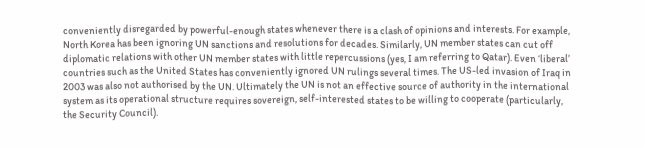conveniently disregarded by powerful-enough states whenever there is a clash of opinions and interests. For example, North Korea has been ignoring UN sanctions and resolutions for decades. Similarly, UN member states can cut off diplomatic relations with other UN member states with little repercussions (yes, I am referring to Qatar). Even ‘liberal’ countries such as the United States has conveniently ignored UN rulings several times. The US-led invasion of Iraq in 2003 was also not authorised by the UN. Ultimately the UN is not an effective source of authority in the international system as its operational structure requires sovereign, self-interested states to be willing to cooperate (particularly, the Security Council).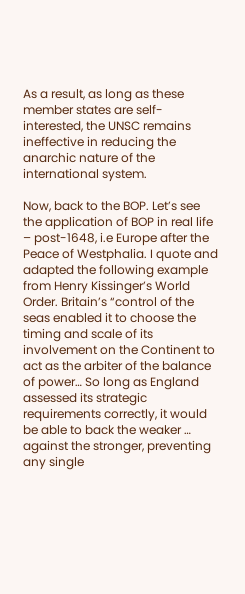As a result, as long as these member states are self-interested, the UNSC remains ineffective in reducing the anarchic nature of the international system.

Now, back to the BOP. Let’s see the application of BOP in real life – post-1648, i.e Europe after the Peace of Westphalia. I quote and adapted the following example from Henry Kissinger’s World Order. Britain’s “control of the seas enabled it to choose the timing and scale of its involvement on the Continent to act as the arbiter of the balance of power… So long as England assessed its strategic requirements correctly, it would be able to back the weaker … against the stronger, preventing any single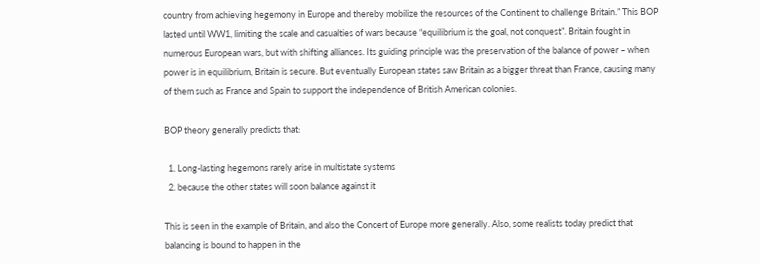country from achieving hegemony in Europe and thereby mobilize the resources of the Continent to challenge Britain.” This BOP lasted until WW1, limiting the scale and casualties of wars because “equilibrium is the goal, not conquest”. Britain fought in numerous European wars, but with shifting alliances. Its guiding principle was the preservation of the balance of power – when power is in equilibrium, Britain is secure. But eventually European states saw Britain as a bigger threat than France, causing many of them such as France and Spain to support the independence of British American colonies.

BOP theory generally predicts that:

  1. Long-lasting hegemons rarely arise in multistate systems
  2. because the other states will soon balance against it

This is seen in the example of Britain, and also the Concert of Europe more generally. Also, some realists today predict that balancing is bound to happen in the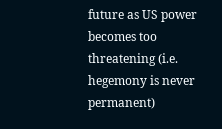future as US power becomes too threatening (i.e. hegemony is never permanent)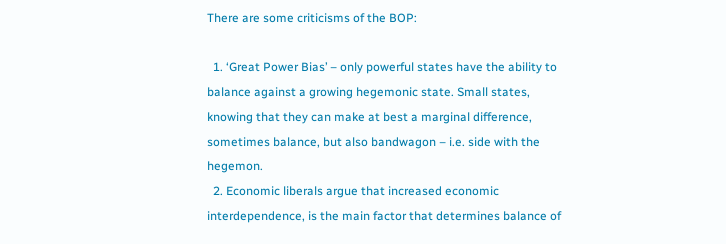There are some criticisms of the BOP:

  1. ‘Great Power Bias’ – only powerful states have the ability to balance against a growing hegemonic state. Small states, knowing that they can make at best a marginal difference, sometimes balance, but also bandwagon – i.e. side with the hegemon.
  2. Economic liberals argue that increased economic interdependence, is the main factor that determines balance of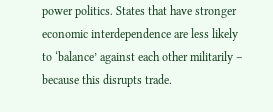power politics. States that have stronger economic interdependence are less likely to ‘balance’ against each other militarily – because this disrupts trade.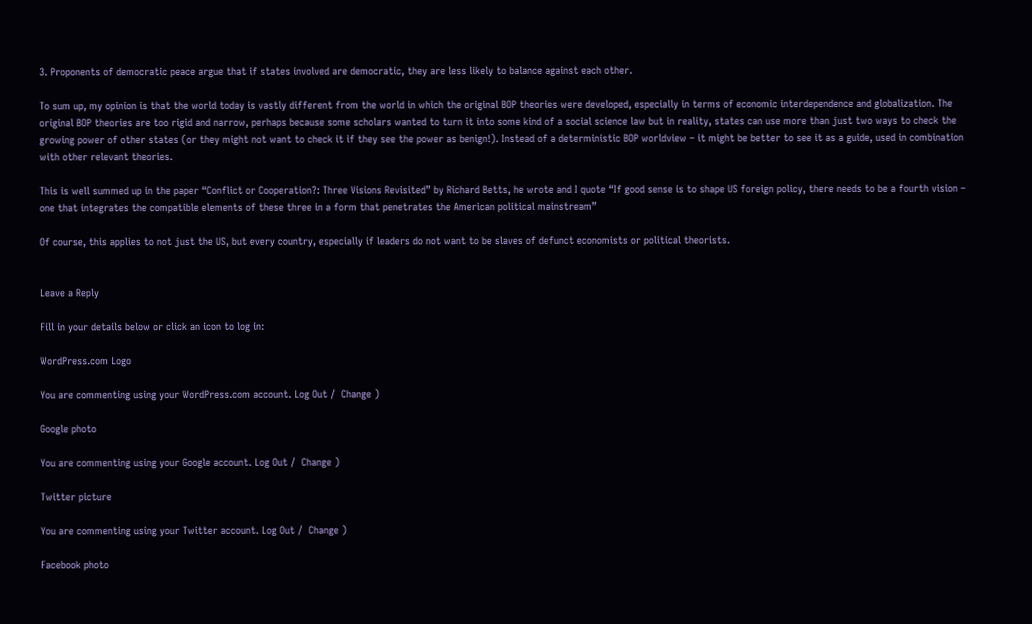3. Proponents of democratic peace argue that if states involved are democratic, they are less likely to balance against each other.

To sum up, my opinion is that the world today is vastly different from the world in which the original BOP theories were developed, especially in terms of economic interdependence and globalization. The original BOP theories are too rigid and narrow, perhaps because some scholars wanted to turn it into some kind of a social science law but in reality, states can use more than just two ways to check the growing power of other states (or they might not want to check it if they see the power as benign!). Instead of a deterministic BOP worldview – it might be better to see it as a guide, used in combination with other relevant theories.

This is well summed up in the paper “Conflict or Cooperation?: Three Visions Revisited” by Richard Betts, he wrote and I quote “If good sense is to shape US foreign policy, there needs to be a fourth vision – one that integrates the compatible elements of these three in a form that penetrates the American political mainstream”

Of course, this applies to not just the US, but every country, especially if leaders do not want to be slaves of defunct economists or political theorists.


Leave a Reply

Fill in your details below or click an icon to log in:

WordPress.com Logo

You are commenting using your WordPress.com account. Log Out /  Change )

Google photo

You are commenting using your Google account. Log Out /  Change )

Twitter picture

You are commenting using your Twitter account. Log Out /  Change )

Facebook photo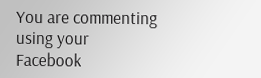You are commenting using your Facebook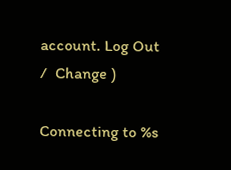account. Log Out /  Change )

Connecting to %s